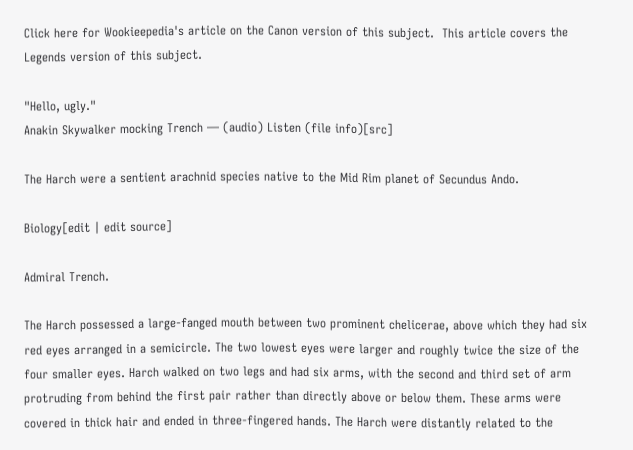Click here for Wookieepedia's article on the Canon version of this subject.  This article covers the Legends version of this subject.

"Hello, ugly."
Anakin Skywalker mocking Trench — (audio) Listen (file info)[src]

The Harch were a sentient arachnid species native to the Mid Rim planet of Secundus Ando.

Biology[edit | edit source]

Admiral Trench.

The Harch possessed a large-fanged mouth between two prominent chelicerae, above which they had six red eyes arranged in a semicircle. The two lowest eyes were larger and roughly twice the size of the four smaller eyes. Harch walked on two legs and had six arms, with the second and third set of arm protruding from behind the first pair rather than directly above or below them. These arms were covered in thick hair and ended in three-fingered hands. The Harch were distantly related to the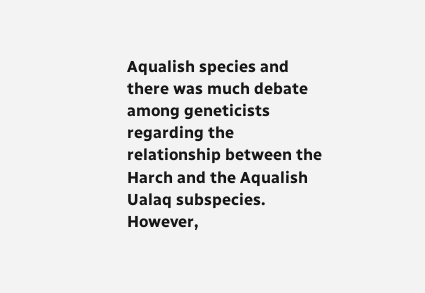Aqualish species and there was much debate among geneticists regarding the relationship between the Harch and the Aqualish Ualaq subspecies. However,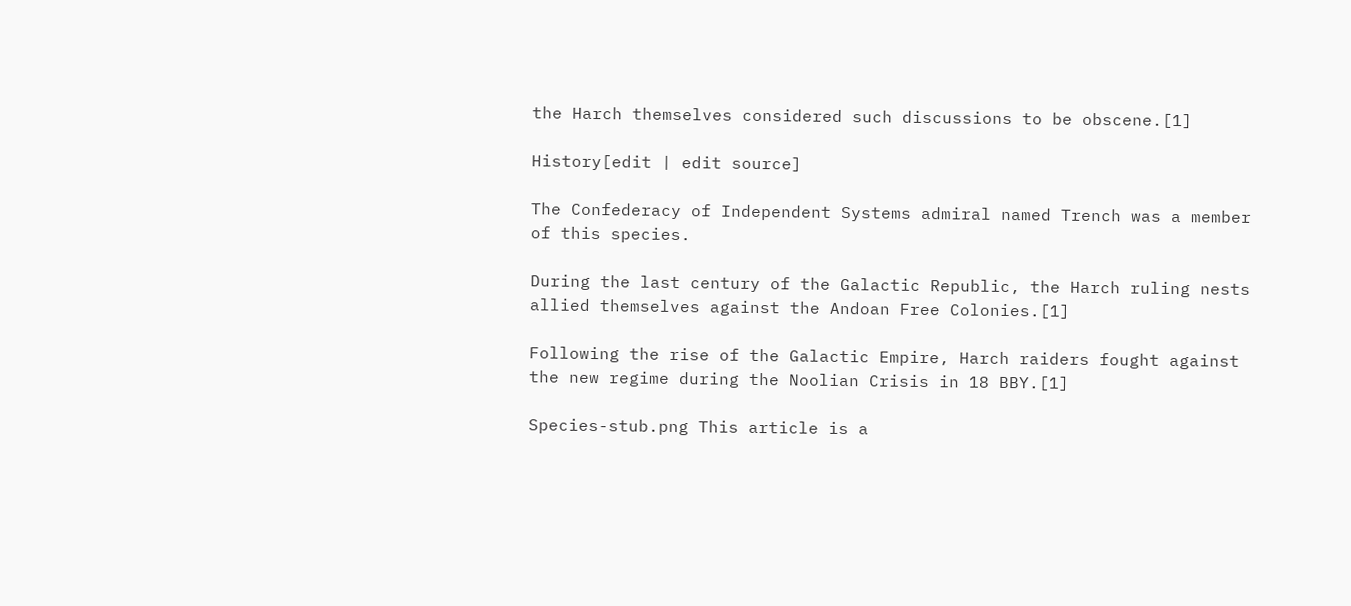the Harch themselves considered such discussions to be obscene.[1]

History[edit | edit source]

The Confederacy of Independent Systems admiral named Trench was a member of this species.

During the last century of the Galactic Republic, the Harch ruling nests allied themselves against the Andoan Free Colonies.[1]

Following the rise of the Galactic Empire, Harch raiders fought against the new regime during the Noolian Crisis in 18 BBY.[1]

Species-stub.png This article is a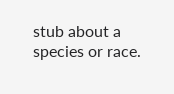stub about a species or race.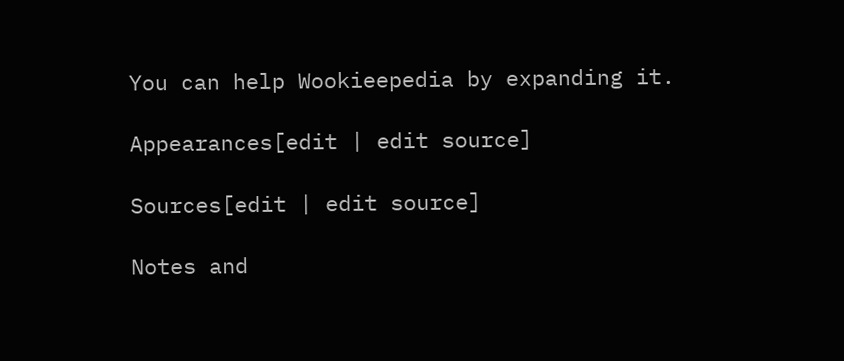You can help Wookieepedia by expanding it.

Appearances[edit | edit source]

Sources[edit | edit source]

Notes and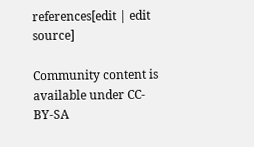references[edit | edit source]

Community content is available under CC-BY-SA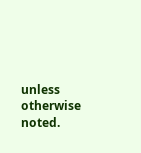unless otherwise noted.